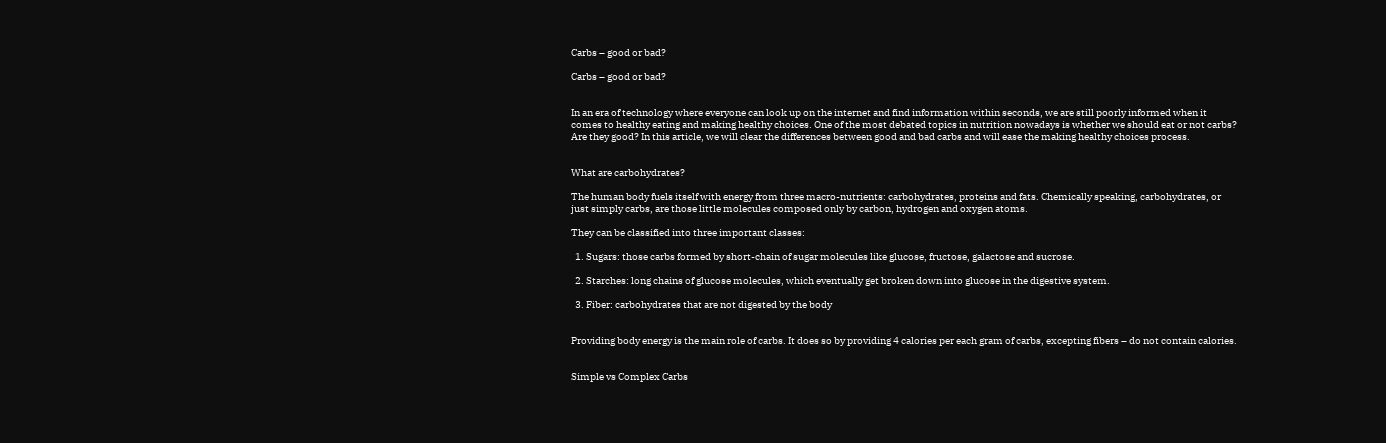Carbs – good or bad?

Carbs – good or bad?


In an era of technology where everyone can look up on the internet and find information within seconds, we are still poorly informed when it comes to healthy eating and making healthy choices. One of the most debated topics in nutrition nowadays is whether we should eat or not carbs? Are they good? In this article, we will clear the differences between good and bad carbs and will ease the making healthy choices process.


What are carbohydrates?

The human body fuels itself with energy from three macro-nutrients: carbohydrates, proteins and fats. Chemically speaking, carbohydrates, or just simply carbs, are those little molecules composed only by carbon, hydrogen and oxygen atoms.

They can be classified into three important classes:

  1. Sugars: those carbs formed by short-chain of sugar molecules like glucose, fructose, galactose and sucrose.

  2. Starches: long chains of glucose molecules, which eventually get broken down into glucose in the digestive system.

  3. Fiber: carbohydrates that are not digested by the body


Providing body energy is the main role of carbs. It does so by providing 4 calories per each gram of carbs, excepting fibers – do not contain calories.


Simple vs Complex Carbs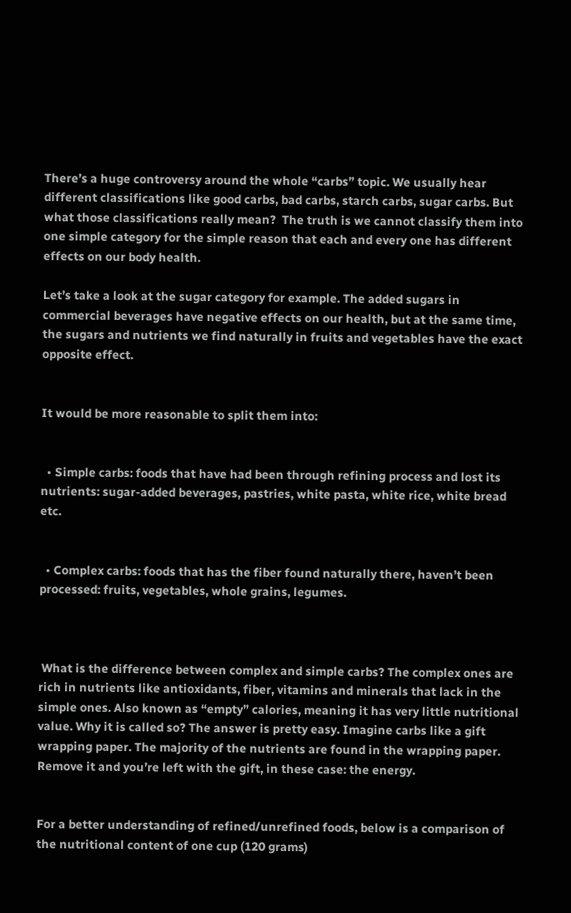There’s a huge controversy around the whole “carbs” topic. We usually hear different classifications like good carbs, bad carbs, starch carbs, sugar carbs. But what those classifications really mean?  The truth is we cannot classify them into one simple category for the simple reason that each and every one has different effects on our body health.

Let’s take a look at the sugar category for example. The added sugars in commercial beverages have negative effects on our health, but at the same time, the sugars and nutrients we find naturally in fruits and vegetables have the exact opposite effect.


It would be more reasonable to split them into:


  • Simple carbs: foods that have had been through refining process and lost its nutrients: sugar-added beverages, pastries, white pasta, white rice, white bread etc.


  • Complex carbs: foods that has the fiber found naturally there, haven’t been processed: fruits, vegetables, whole grains, legumes.



 What is the difference between complex and simple carbs? The complex ones are rich in nutrients like antioxidants, fiber, vitamins and minerals that lack in the simple ones. Also known as “empty” calories, meaning it has very little nutritional value. Why it is called so? The answer is pretty easy. Imagine carbs like a gift wrapping paper. The majority of the nutrients are found in the wrapping paper. Remove it and you’re left with the gift, in these case: the energy.


For a better understanding of refined/unrefined foods, below is a comparison of the nutritional content of one cup (120 grams)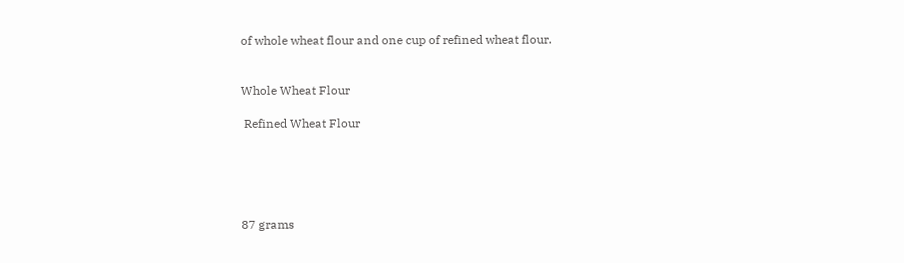of whole wheat flour and one cup of refined wheat flour.


Whole Wheat Flour

 Refined Wheat Flour





87 grams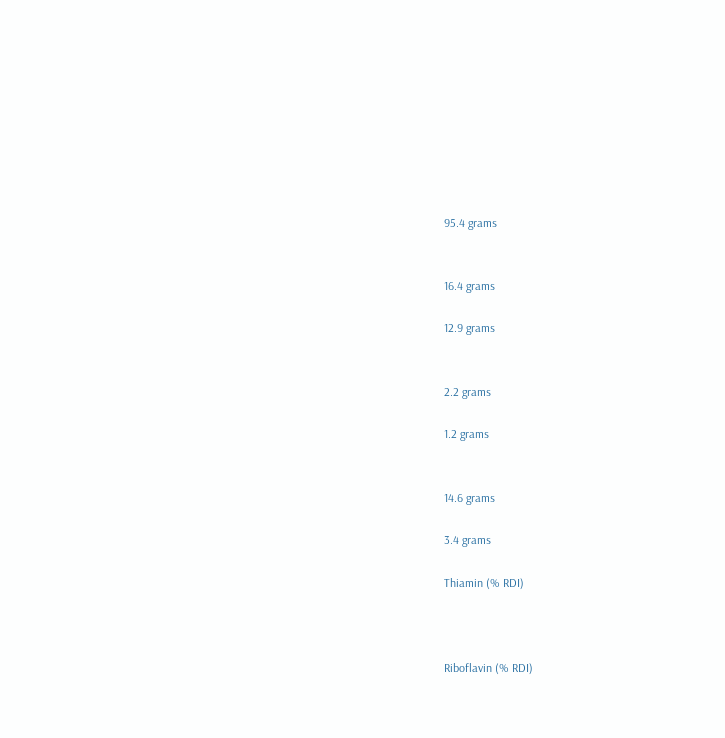95.4 grams


16.4 grams

12.9 grams


2.2 grams

1.2 grams


14.6 grams

3.4 grams

Thiamin (% RDI)



Riboflavin (% RDI)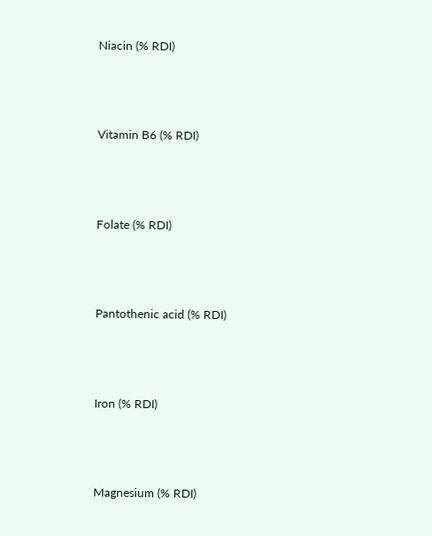Niacin (% RDI)



Vitamin B6 (% RDI)



Folate (% RDI)



Pantothenic acid (% RDI)



Iron (% RDI)



Magnesium (% RDI)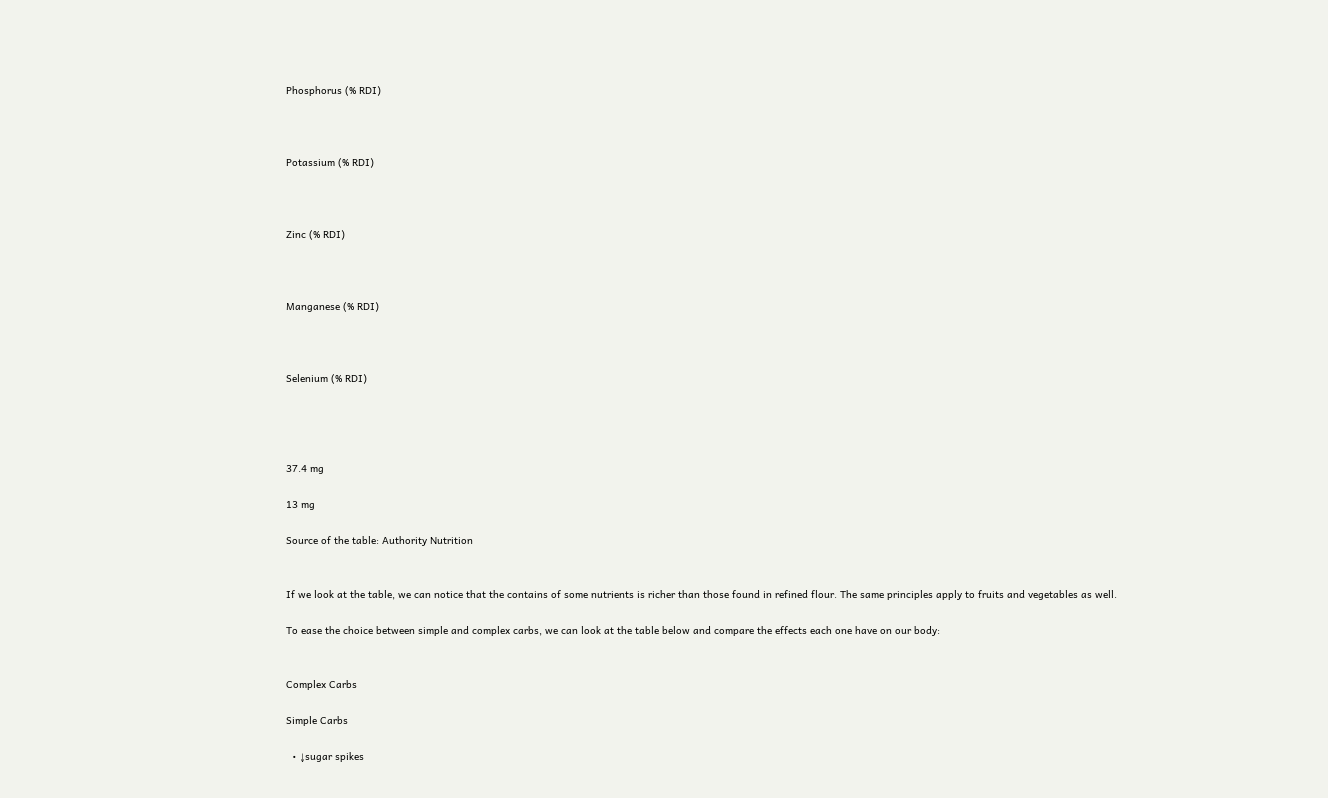Phosphorus (% RDI)



Potassium (% RDI)



Zinc (% RDI)



Manganese (% RDI)



Selenium (% RDI)




37.4 mg

13 mg

Source of the table: Authority Nutrition


If we look at the table, we can notice that the contains of some nutrients is richer than those found in refined flour. The same principles apply to fruits and vegetables as well.

To ease the choice between simple and complex carbs, we can look at the table below and compare the effects each one have on our body:


Complex Carbs

Simple Carbs

  • ↓sugar spikes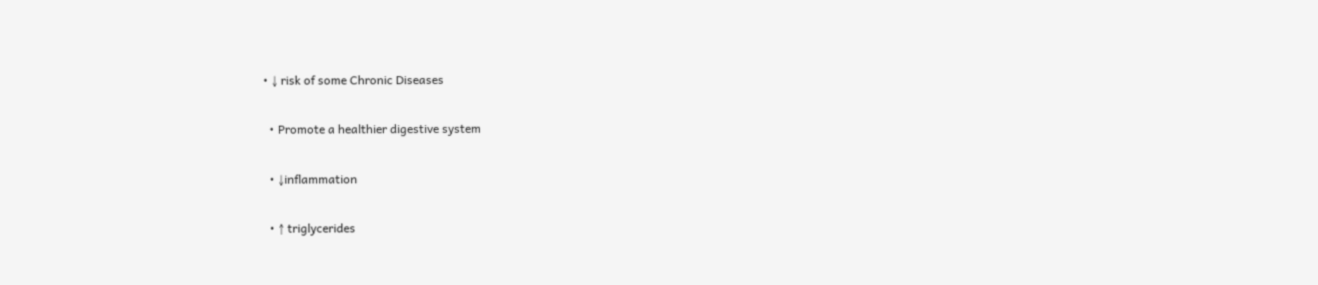• ↓ risk of some Chronic Diseases

  • Promote a healthier digestive system

  • ↓inflammation

  • ↑ triglycerides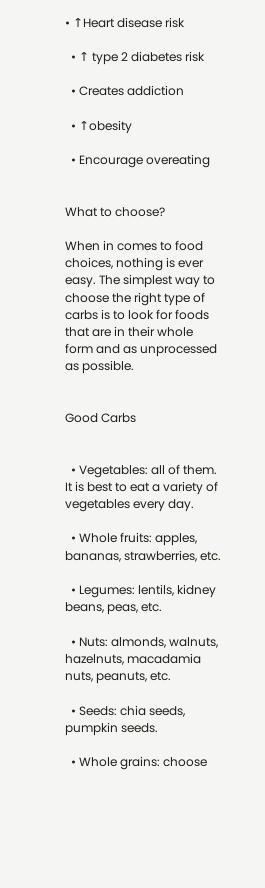• ↑Heart disease risk

  • ↑ type 2 diabetes risk

  • Creates addiction

  • ↑obesity

  • Encourage overeating


What to choose?

When in comes to food choices, nothing is ever easy. The simplest way to choose the right type of carbs is to look for foods that are in their whole form and as unprocessed as possible.


Good Carbs


  • Vegetables: all of them. It is best to eat a variety of vegetables every day.

  • Whole fruits: apples, bananas, strawberries, etc.

  • Legumes: lentils, kidney beans, peas, etc.

  • Nuts: almonds, walnuts, hazelnuts, macadamia nuts, peanuts, etc.

  • Seeds: chia seeds, pumpkin seeds.

  • Whole grains: choose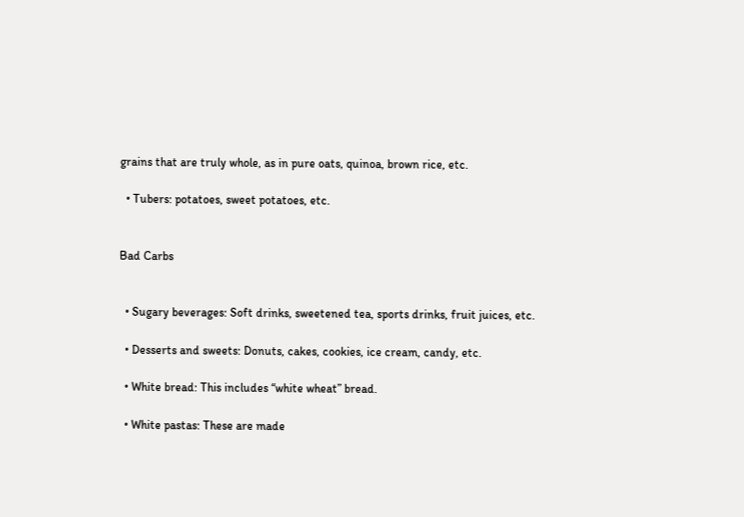grains that are truly whole, as in pure oats, quinoa, brown rice, etc.

  • Tubers: potatoes, sweet potatoes, etc.


Bad Carbs


  • Sugary beverages: Soft drinks, sweetened tea, sports drinks, fruit juices, etc.

  • Desserts and sweets: Donuts, cakes, cookies, ice cream, candy, etc.

  • White bread: This includes “white wheat” bread.

  • White pastas: These are made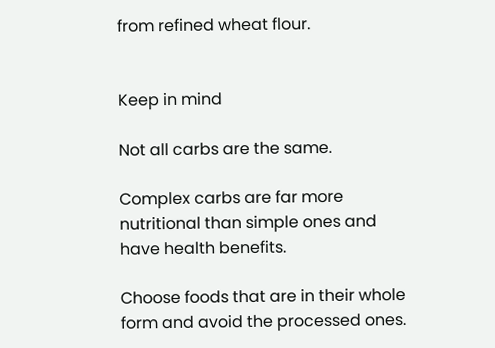from refined wheat flour.


Keep in mind

Not all carbs are the same.

Complex carbs are far more nutritional than simple ones and have health benefits.

Choose foods that are in their whole form and avoid the processed ones.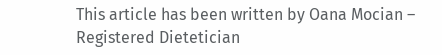This article has been written by Oana Mocian – Registered Dietetician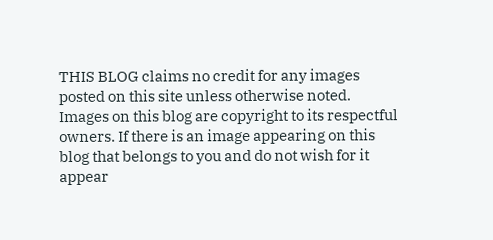THIS BLOG claims no credit for any images posted on this site unless otherwise noted. Images on this blog are copyright to its respectful owners. If there is an image appearing on this blog that belongs to you and do not wish for it appear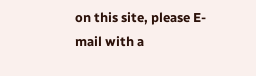on this site, please E-mail with a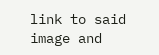link to said image and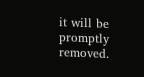it will be promptly removed.